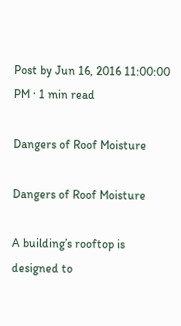Post by Jun 16, 2016 11:00:00 PM · 1 min read

Dangers of Roof Moisture

Dangers of Roof Moisture

A building’s rooftop is designed to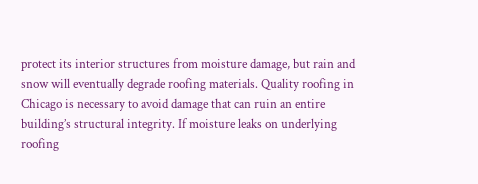protect its interior structures from moisture damage, but rain and snow will eventually degrade roofing materials. Quality roofing in Chicago is necessary to avoid damage that can ruin an entire building’s structural integrity. If moisture leaks on underlying roofing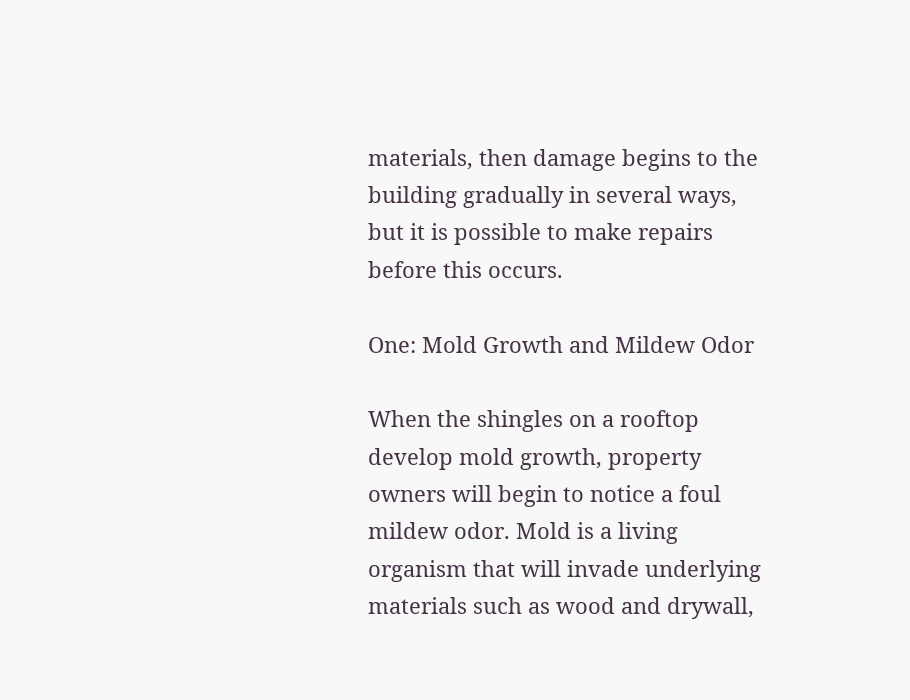materials, then damage begins to the building gradually in several ways, but it is possible to make repairs before this occurs.

One: Mold Growth and Mildew Odor

When the shingles on a rooftop develop mold growth, property owners will begin to notice a foul mildew odor. Mold is a living organism that will invade underlying materials such as wood and drywall,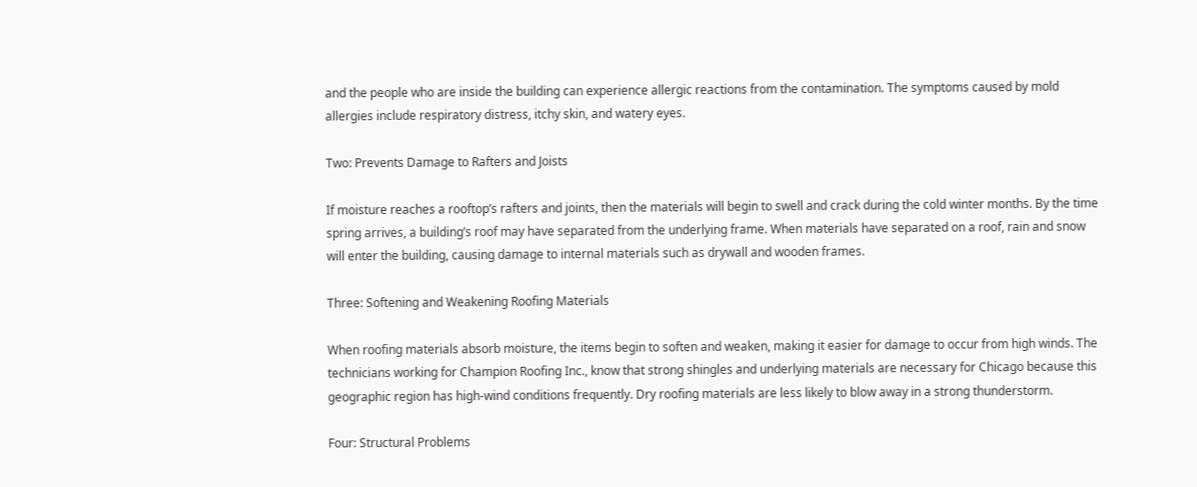and the people who are inside the building can experience allergic reactions from the contamination. The symptoms caused by mold allergies include respiratory distress, itchy skin, and watery eyes.

Two: Prevents Damage to Rafters and Joists

If moisture reaches a rooftop’s rafters and joints, then the materials will begin to swell and crack during the cold winter months. By the time spring arrives, a building’s roof may have separated from the underlying frame. When materials have separated on a roof, rain and snow will enter the building, causing damage to internal materials such as drywall and wooden frames.

Three: Softening and Weakening Roofing Materials

When roofing materials absorb moisture, the items begin to soften and weaken, making it easier for damage to occur from high winds. The technicians working for Champion Roofing Inc., know that strong shingles and underlying materials are necessary for Chicago because this geographic region has high-wind conditions frequently. Dry roofing materials are less likely to blow away in a strong thunderstorm.

Four: Structural Problems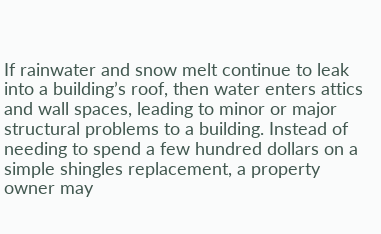If rainwater and snow melt continue to leak into a building’s roof, then water enters attics and wall spaces, leading to minor or major structural problems to a building. Instead of needing to spend a few hundred dollars on a simple shingles replacement, a property owner may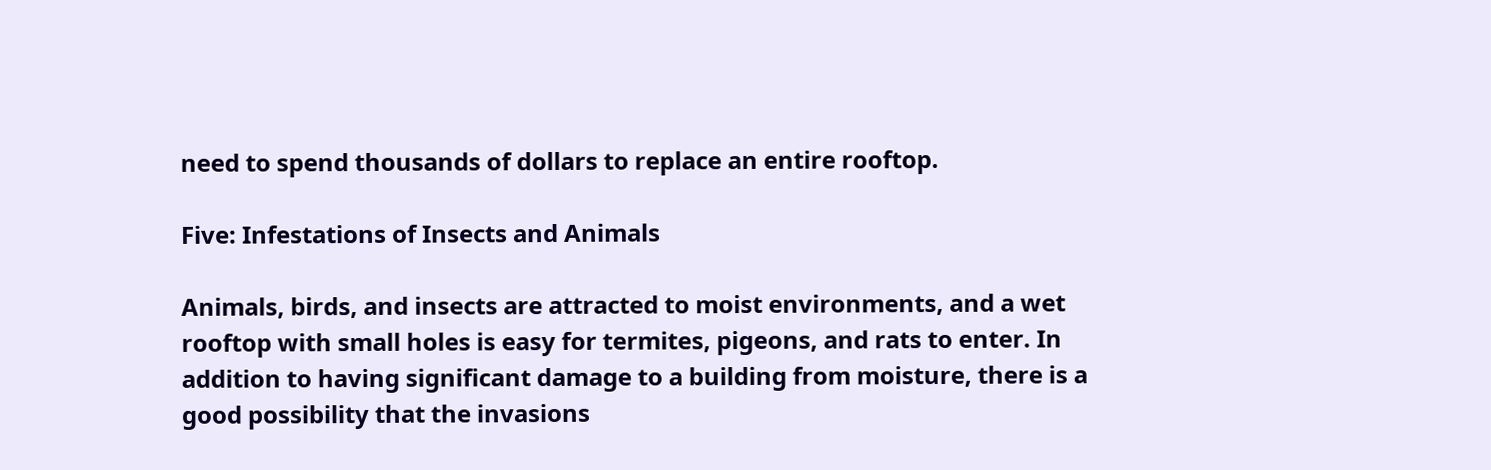need to spend thousands of dollars to replace an entire rooftop.

Five: Infestations of Insects and Animals

Animals, birds, and insects are attracted to moist environments, and a wet rooftop with small holes is easy for termites, pigeons, and rats to enter. In addition to having significant damage to a building from moisture, there is a good possibility that the invasions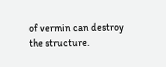of vermin can destroy the structure.